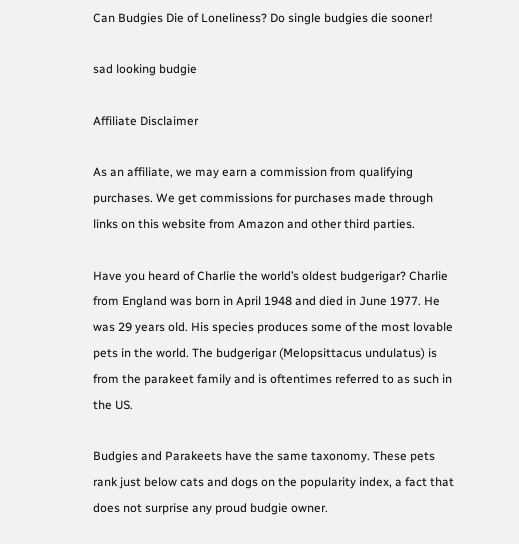Can Budgies Die of Loneliness? Do single budgies die sooner!

sad looking budgie

Affiliate Disclaimer

As an affiliate, we may earn a commission from qualifying purchases. We get commissions for purchases made through links on this website from Amazon and other third parties.

Have you heard of Charlie the world’s oldest budgerigar? Charlie from England was born in April 1948 and died in June 1977. He was 29 years old. His species produces some of the most lovable pets in the world. The budgerigar (Melopsittacus undulatus) is from the parakeet family and is oftentimes referred to as such in the US.

Budgies and Parakeets have the same taxonomy. These pets rank just below cats and dogs on the popularity index, a fact that does not surprise any proud budgie owner.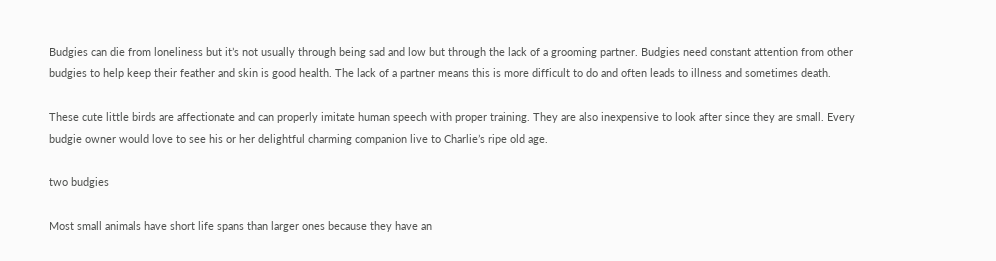Budgies can die from loneliness but it’s not usually through being sad and low but through the lack of a grooming partner. Budgies need constant attention from other budgies to help keep their feather and skin is good health. The lack of a partner means this is more difficult to do and often leads to illness and sometimes death.

These cute little birds are affectionate and can properly imitate human speech with proper training. They are also inexpensive to look after since they are small. Every budgie owner would love to see his or her delightful charming companion live to Charlie’s ripe old age.

two budgies

Most small animals have short life spans than larger ones because they have an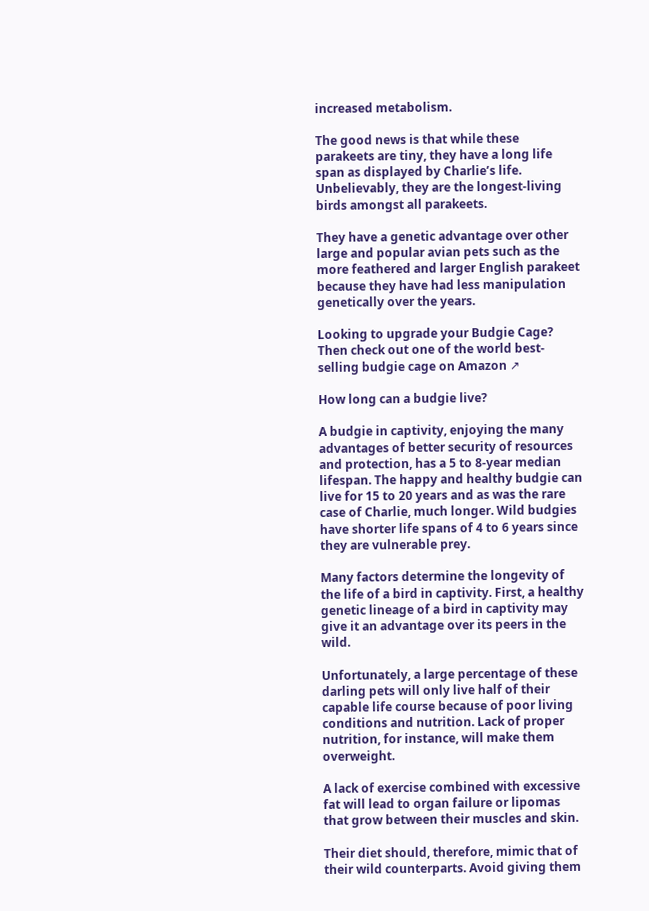increased metabolism.

The good news is that while these parakeets are tiny, they have a long life span as displayed by Charlie’s life. Unbelievably, they are the longest-living birds amongst all parakeets.

They have a genetic advantage over other large and popular avian pets such as the more feathered and larger English parakeet because they have had less manipulation genetically over the years.

Looking to upgrade your Budgie Cage? Then check out one of the world best-selling budgie cage on Amazon ↗

How long can a budgie live?

A budgie in captivity, enjoying the many advantages of better security of resources and protection, has a 5 to 8-year median lifespan. The happy and healthy budgie can live for 15 to 20 years and as was the rare case of Charlie, much longer. Wild budgies have shorter life spans of 4 to 6 years since they are vulnerable prey.

Many factors determine the longevity of the life of a bird in captivity. First, a healthy genetic lineage of a bird in captivity may give it an advantage over its peers in the wild.

Unfortunately, a large percentage of these darling pets will only live half of their capable life course because of poor living conditions and nutrition. Lack of proper nutrition, for instance, will make them overweight.

A lack of exercise combined with excessive fat will lead to organ failure or lipomas that grow between their muscles and skin.

Their diet should, therefore, mimic that of their wild counterparts. Avoid giving them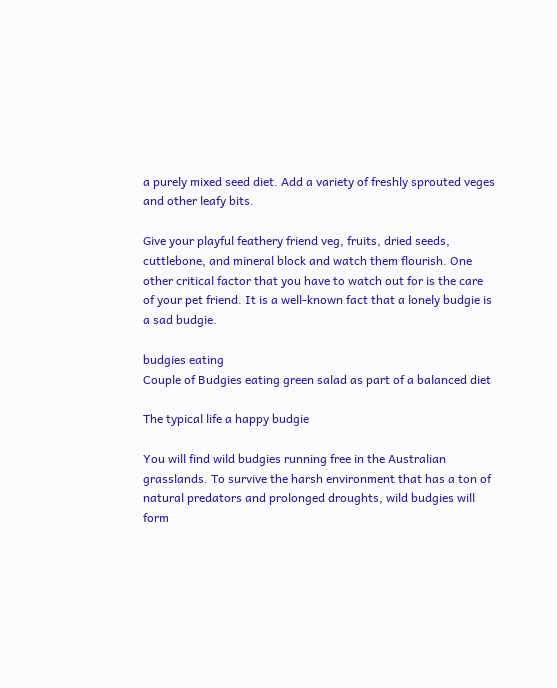a purely mixed seed diet. Add a variety of freshly sprouted veges and other leafy bits.

Give your playful feathery friend veg, fruits, dried seeds, cuttlebone, and mineral block and watch them flourish. One other critical factor that you have to watch out for is the care of your pet friend. It is a well-known fact that a lonely budgie is a sad budgie.

budgies eating
Couple of Budgies eating green salad as part of a balanced diet

The typical life a happy budgie

You will find wild budgies running free in the Australian grasslands. To survive the harsh environment that has a ton of natural predators and prolonged droughts, wild budgies will form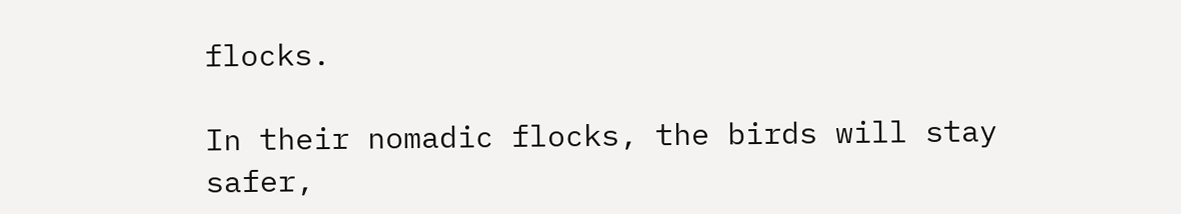flocks.

In their nomadic flocks, the birds will stay safer,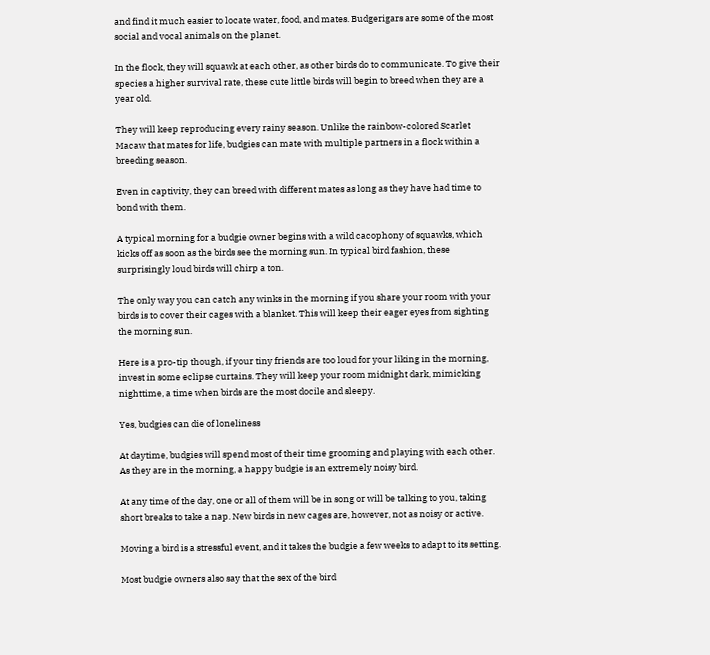and find it much easier to locate water, food, and mates. Budgerigars are some of the most social and vocal animals on the planet.

In the flock, they will squawk at each other, as other birds do to communicate. To give their species a higher survival rate, these cute little birds will begin to breed when they are a year old.

They will keep reproducing every rainy season. Unlike the rainbow-colored Scarlet Macaw that mates for life, budgies can mate with multiple partners in a flock within a breeding season.

Even in captivity, they can breed with different mates as long as they have had time to bond with them.

A typical morning for a budgie owner begins with a wild cacophony of squawks, which kicks off as soon as the birds see the morning sun. In typical bird fashion, these surprisingly loud birds will chirp a ton.

The only way you can catch any winks in the morning if you share your room with your birds is to cover their cages with a blanket. This will keep their eager eyes from sighting the morning sun.

Here is a pro-tip though, if your tiny friends are too loud for your liking in the morning, invest in some eclipse curtains. They will keep your room midnight dark, mimicking nighttime, a time when birds are the most docile and sleepy.

Yes, budgies can die of loneliness

At daytime, budgies will spend most of their time grooming and playing with each other. As they are in the morning, a happy budgie is an extremely noisy bird.

At any time of the day, one or all of them will be in song or will be talking to you, taking short breaks to take a nap. New birds in new cages are, however, not as noisy or active.

Moving a bird is a stressful event, and it takes the budgie a few weeks to adapt to its setting.

Most budgie owners also say that the sex of the bird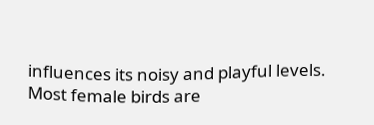influences its noisy and playful levels. Most female birds are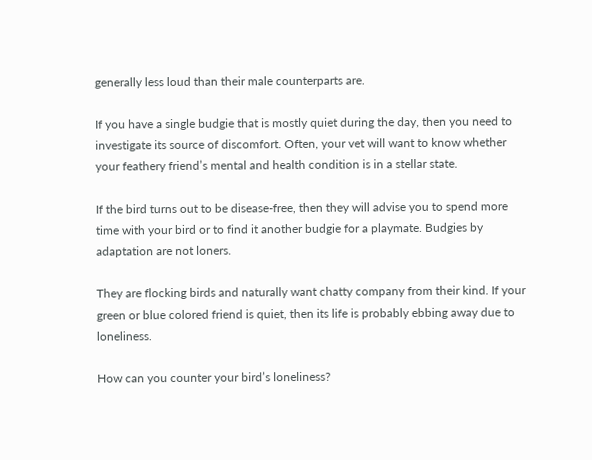generally less loud than their male counterparts are.

If you have a single budgie that is mostly quiet during the day, then you need to investigate its source of discomfort. Often, your vet will want to know whether your feathery friend’s mental and health condition is in a stellar state.

If the bird turns out to be disease-free, then they will advise you to spend more time with your bird or to find it another budgie for a playmate. Budgies by adaptation are not loners.

They are flocking birds and naturally want chatty company from their kind. If your green or blue colored friend is quiet, then its life is probably ebbing away due to loneliness.

How can you counter your bird’s loneliness?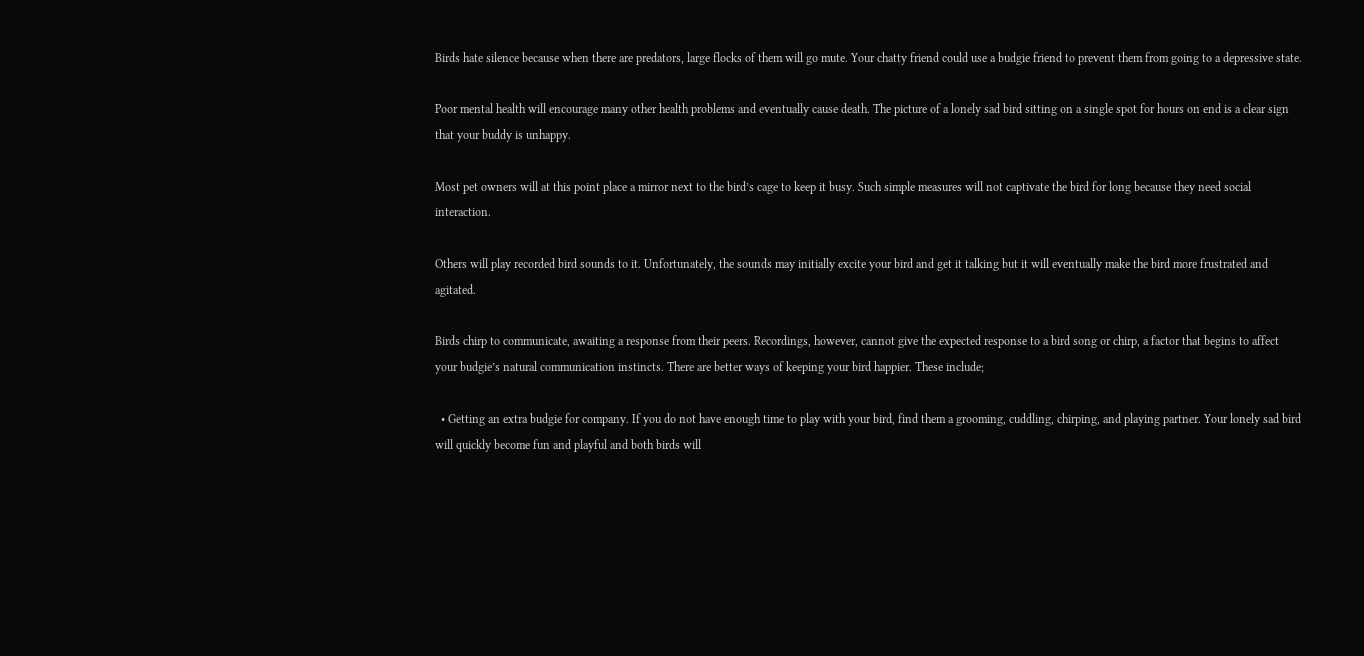Birds hate silence because when there are predators, large flocks of them will go mute. Your chatty friend could use a budgie friend to prevent them from going to a depressive state.

Poor mental health will encourage many other health problems and eventually cause death. The picture of a lonely sad bird sitting on a single spot for hours on end is a clear sign that your buddy is unhappy.

Most pet owners will at this point place a mirror next to the bird’s cage to keep it busy. Such simple measures will not captivate the bird for long because they need social interaction.

Others will play recorded bird sounds to it. Unfortunately, the sounds may initially excite your bird and get it talking but it will eventually make the bird more frustrated and agitated.

Birds chirp to communicate, awaiting a response from their peers. Recordings, however, cannot give the expected response to a bird song or chirp, a factor that begins to affect your budgie’s natural communication instincts. There are better ways of keeping your bird happier. These include;

  • Getting an extra budgie for company. If you do not have enough time to play with your bird, find them a grooming, cuddling, chirping, and playing partner. Your lonely sad bird will quickly become fun and playful and both birds will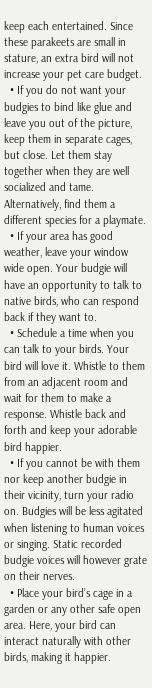keep each entertained. Since these parakeets are small in stature, an extra bird will not increase your pet care budget.
  • If you do not want your budgies to bind like glue and leave you out of the picture, keep them in separate cages, but close. Let them stay together when they are well socialized and tame. Alternatively, find them a different species for a playmate.
  • If your area has good weather, leave your window wide open. Your budgie will have an opportunity to talk to native birds, who can respond back if they want to.
  • Schedule a time when you can talk to your birds. Your bird will love it. Whistle to them from an adjacent room and wait for them to make a response. Whistle back and forth and keep your adorable bird happier.
  • If you cannot be with them nor keep another budgie in their vicinity, turn your radio on. Budgies will be less agitated when listening to human voices or singing. Static recorded budgie voices will however grate on their nerves.
  • Place your bird’s cage in a garden or any other safe open area. Here, your bird can interact naturally with other birds, making it happier.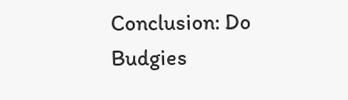Conclusion: Do Budgies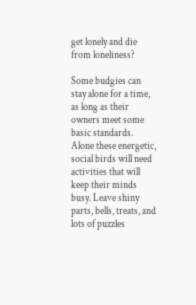get lonely and die from loneliness?

Some budgies can stay alone for a time, as long as their owners meet some basic standards. Alone these energetic, social birds will need activities that will keep their minds busy. Leave shiny parts, bells, treats, and lots of puzzles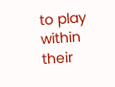to play within their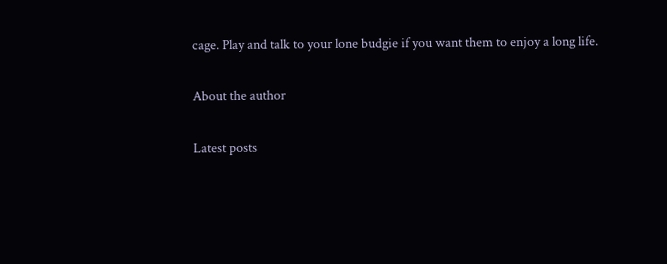cage. Play and talk to your lone budgie if you want them to enjoy a long life.

About the author

Latest posts